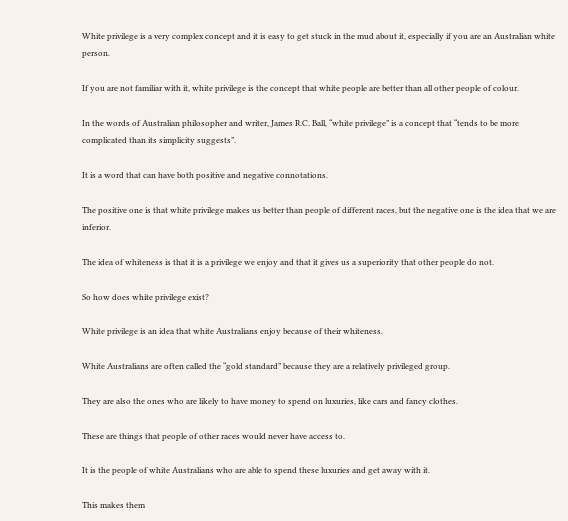White privilege is a very complex concept and it is easy to get stuck in the mud about it, especially if you are an Australian white person.

If you are not familiar with it, white privilege is the concept that white people are better than all other people of colour.

In the words of Australian philosopher and writer, James R.C. Ball, “white privilege” is a concept that “tends to be more complicated than its simplicity suggests”.

It is a word that can have both positive and negative connotations.

The positive one is that white privilege makes us better than people of different races, but the negative one is the idea that we are inferior.

The idea of whiteness is that it is a privilege we enjoy and that it gives us a superiority that other people do not.

So how does white privilege exist?

White privilege is an idea that white Australians enjoy because of their whiteness.

White Australians are often called the “gold standard” because they are a relatively privileged group.

They are also the ones who are likely to have money to spend on luxuries, like cars and fancy clothes.

These are things that people of other races would never have access to.

It is the people of white Australians who are able to spend these luxuries and get away with it.

This makes them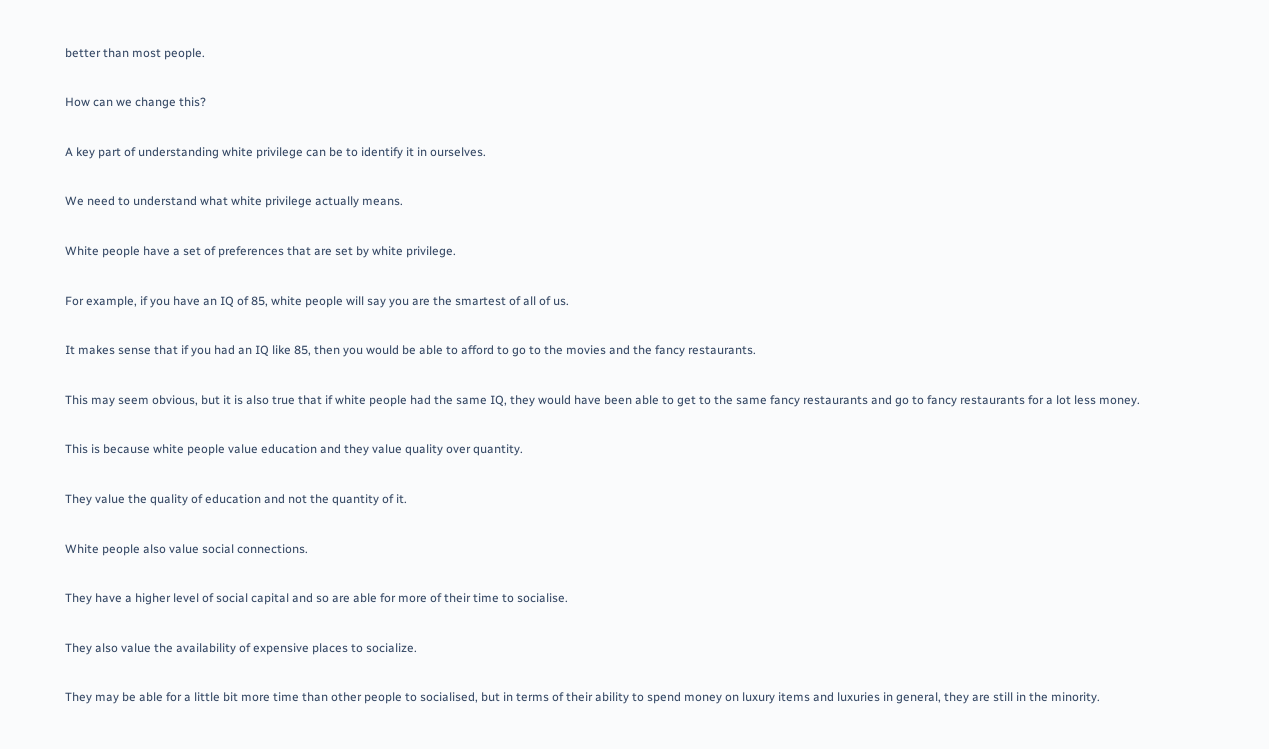better than most people.

How can we change this?

A key part of understanding white privilege can be to identify it in ourselves.

We need to understand what white privilege actually means.

White people have a set of preferences that are set by white privilege.

For example, if you have an IQ of 85, white people will say you are the smartest of all of us.

It makes sense that if you had an IQ like 85, then you would be able to afford to go to the movies and the fancy restaurants.

This may seem obvious, but it is also true that if white people had the same IQ, they would have been able to get to the same fancy restaurants and go to fancy restaurants for a lot less money.

This is because white people value education and they value quality over quantity.

They value the quality of education and not the quantity of it.

White people also value social connections.

They have a higher level of social capital and so are able for more of their time to socialise.

They also value the availability of expensive places to socialize.

They may be able for a little bit more time than other people to socialised, but in terms of their ability to spend money on luxury items and luxuries in general, they are still in the minority.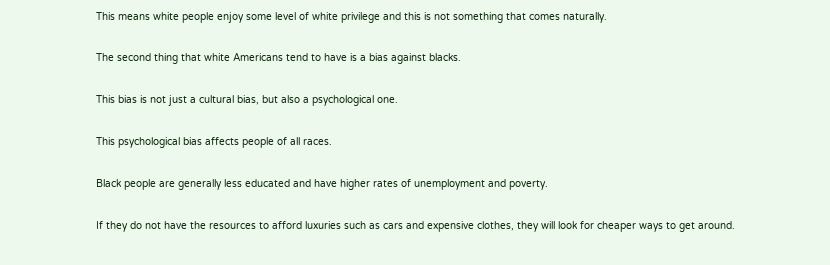This means white people enjoy some level of white privilege and this is not something that comes naturally.

The second thing that white Americans tend to have is a bias against blacks.

This bias is not just a cultural bias, but also a psychological one.

This psychological bias affects people of all races.

Black people are generally less educated and have higher rates of unemployment and poverty.

If they do not have the resources to afford luxuries such as cars and expensive clothes, they will look for cheaper ways to get around.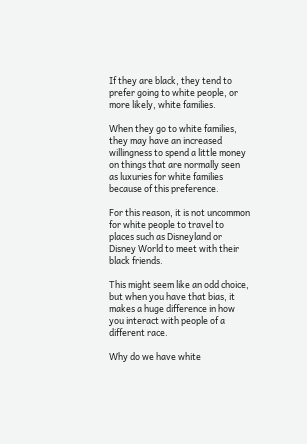If they are black, they tend to prefer going to white people, or more likely, white families.

When they go to white families, they may have an increased willingness to spend a little money on things that are normally seen as luxuries for white families because of this preference.

For this reason, it is not uncommon for white people to travel to places such as Disneyland or Disney World to meet with their black friends.

This might seem like an odd choice, but when you have that bias, it makes a huge difference in how you interact with people of a different race.

Why do we have white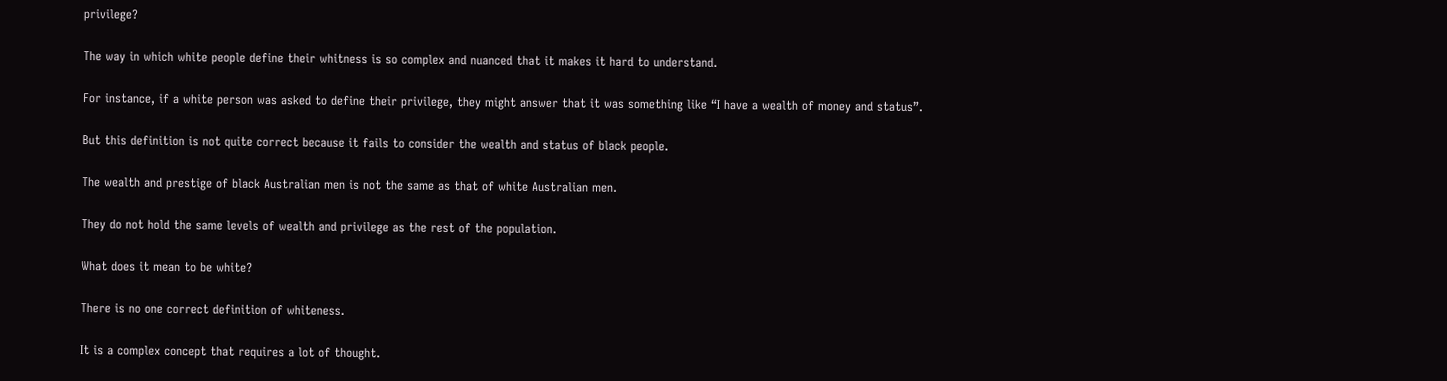privilege?

The way in which white people define their whitness is so complex and nuanced that it makes it hard to understand.

For instance, if a white person was asked to define their privilege, they might answer that it was something like “I have a wealth of money and status”.

But this definition is not quite correct because it fails to consider the wealth and status of black people.

The wealth and prestige of black Australian men is not the same as that of white Australian men.

They do not hold the same levels of wealth and privilege as the rest of the population.

What does it mean to be white?

There is no one correct definition of whiteness.

It is a complex concept that requires a lot of thought.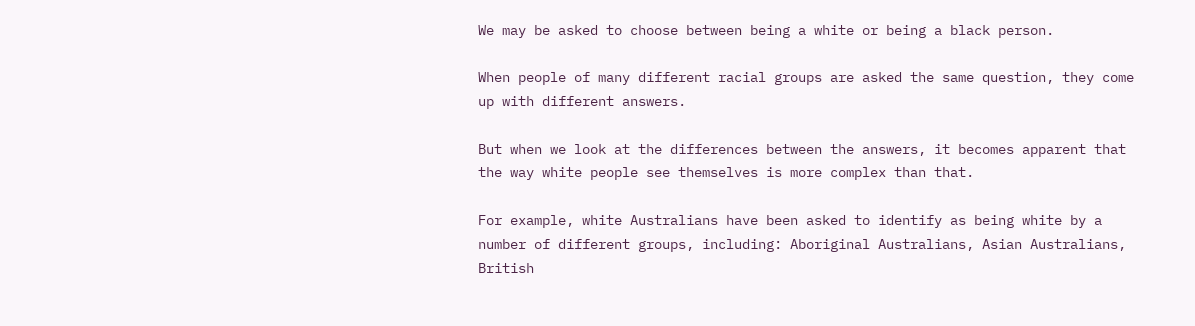We may be asked to choose between being a white or being a black person.

When people of many different racial groups are asked the same question, they come up with different answers.

But when we look at the differences between the answers, it becomes apparent that the way white people see themselves is more complex than that.

For example, white Australians have been asked to identify as being white by a number of different groups, including: Aboriginal Australians, Asian Australians, British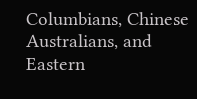Columbians, Chinese Australians, and Eastern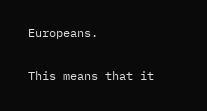Europeans.

This means that it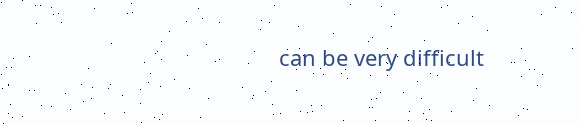can be very difficult